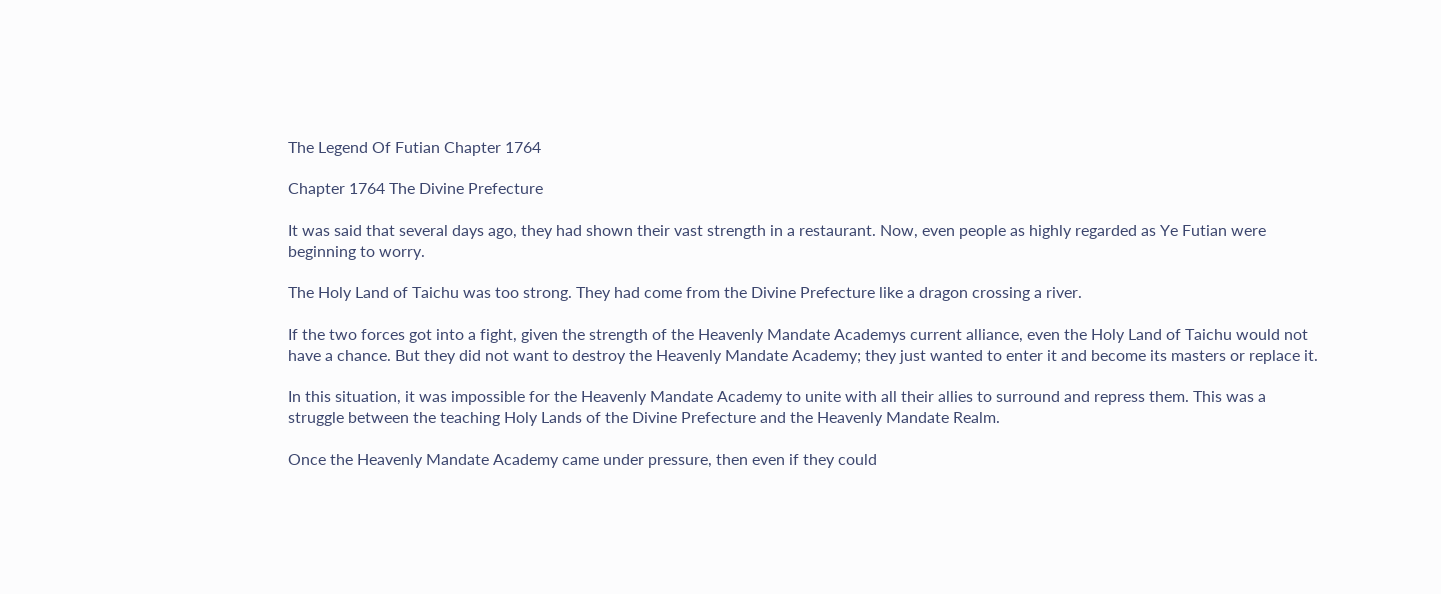The Legend Of Futian Chapter 1764

Chapter 1764 The Divine Prefecture

It was said that several days ago, they had shown their vast strength in a restaurant. Now, even people as highly regarded as Ye Futian were beginning to worry.

The Holy Land of Taichu was too strong. They had come from the Divine Prefecture like a dragon crossing a river.

If the two forces got into a fight, given the strength of the Heavenly Mandate Academys current alliance, even the Holy Land of Taichu would not have a chance. But they did not want to destroy the Heavenly Mandate Academy; they just wanted to enter it and become its masters or replace it.

In this situation, it was impossible for the Heavenly Mandate Academy to unite with all their allies to surround and repress them. This was a struggle between the teaching Holy Lands of the Divine Prefecture and the Heavenly Mandate Realm.

Once the Heavenly Mandate Academy came under pressure, then even if they could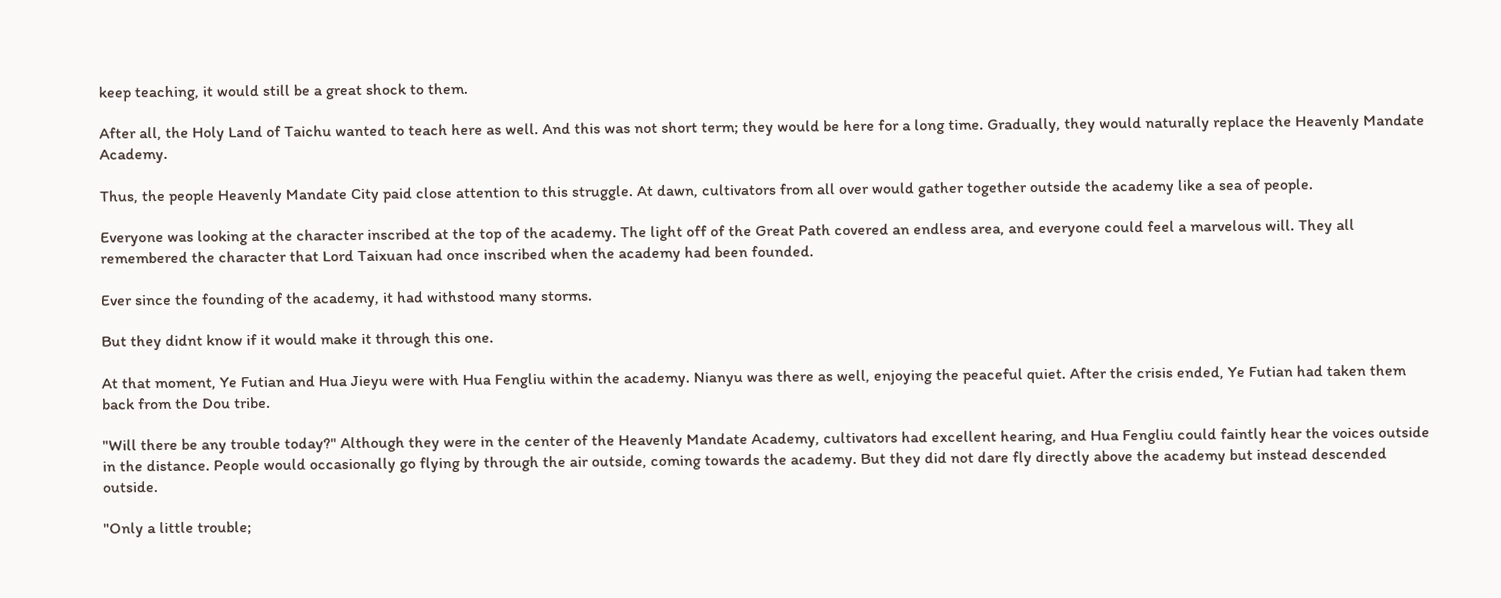keep teaching, it would still be a great shock to them.

After all, the Holy Land of Taichu wanted to teach here as well. And this was not short term; they would be here for a long time. Gradually, they would naturally replace the Heavenly Mandate Academy.

Thus, the people Heavenly Mandate City paid close attention to this struggle. At dawn, cultivators from all over would gather together outside the academy like a sea of people.

Everyone was looking at the character inscribed at the top of the academy. The light off of the Great Path covered an endless area, and everyone could feel a marvelous will. They all remembered the character that Lord Taixuan had once inscribed when the academy had been founded.

Ever since the founding of the academy, it had withstood many storms.

But they didnt know if it would make it through this one.

At that moment, Ye Futian and Hua Jieyu were with Hua Fengliu within the academy. Nianyu was there as well, enjoying the peaceful quiet. After the crisis ended, Ye Futian had taken them back from the Dou tribe.

"Will there be any trouble today?" Although they were in the center of the Heavenly Mandate Academy, cultivators had excellent hearing, and Hua Fengliu could faintly hear the voices outside in the distance. People would occasionally go flying by through the air outside, coming towards the academy. But they did not dare fly directly above the academy but instead descended outside.

"Only a little trouble;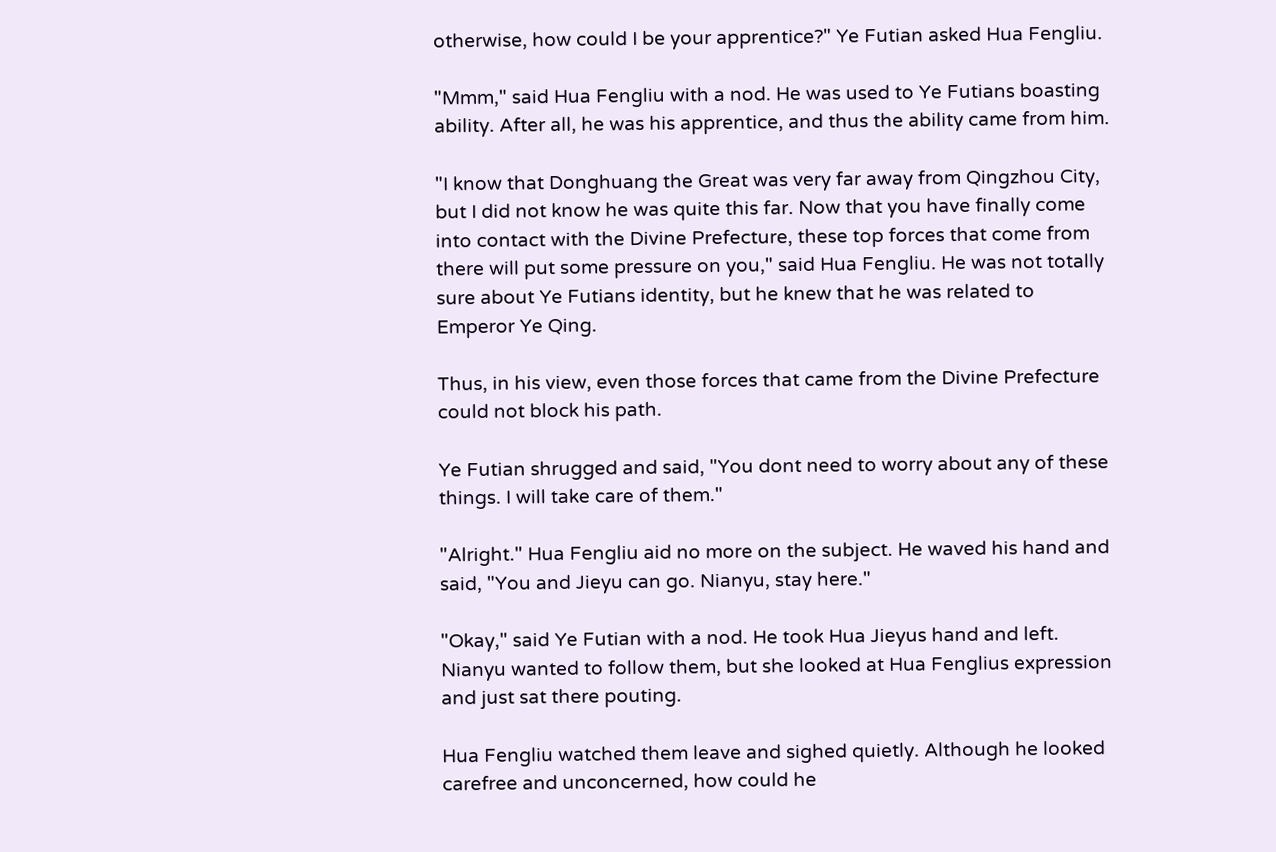otherwise, how could I be your apprentice?" Ye Futian asked Hua Fengliu.

"Mmm," said Hua Fengliu with a nod. He was used to Ye Futians boasting ability. After all, he was his apprentice, and thus the ability came from him.

"I know that Donghuang the Great was very far away from Qingzhou City, but I did not know he was quite this far. Now that you have finally come into contact with the Divine Prefecture, these top forces that come from there will put some pressure on you," said Hua Fengliu. He was not totally sure about Ye Futians identity, but he knew that he was related to Emperor Ye Qing.

Thus, in his view, even those forces that came from the Divine Prefecture could not block his path.

Ye Futian shrugged and said, "You dont need to worry about any of these things. I will take care of them."

"Alright." Hua Fengliu aid no more on the subject. He waved his hand and said, "You and Jieyu can go. Nianyu, stay here."

"Okay," said Ye Futian with a nod. He took Hua Jieyus hand and left. Nianyu wanted to follow them, but she looked at Hua Fenglius expression and just sat there pouting.

Hua Fengliu watched them leave and sighed quietly. Although he looked carefree and unconcerned, how could he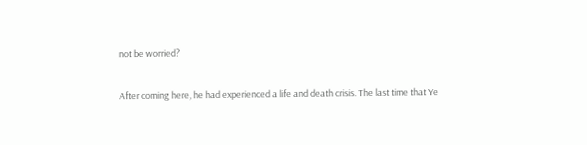not be worried?

After coming here, he had experienced a life and death crisis. The last time that Ye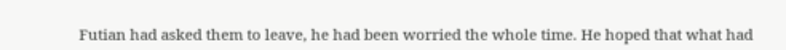Futian had asked them to leave, he had been worried the whole time. He hoped that what had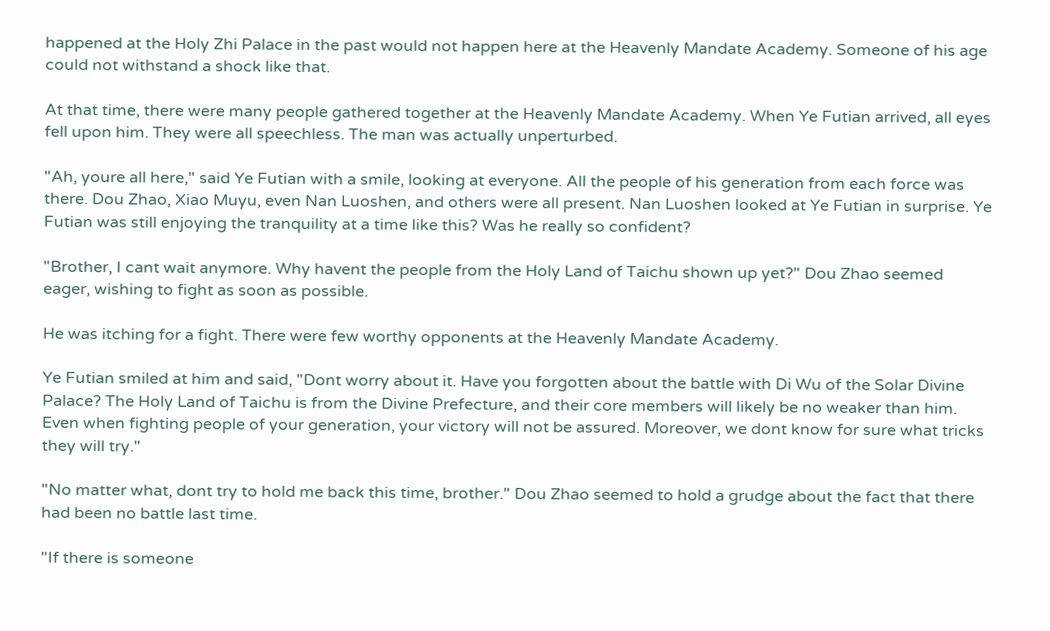happened at the Holy Zhi Palace in the past would not happen here at the Heavenly Mandate Academy. Someone of his age could not withstand a shock like that.

At that time, there were many people gathered together at the Heavenly Mandate Academy. When Ye Futian arrived, all eyes fell upon him. They were all speechless. The man was actually unperturbed.

"Ah, youre all here," said Ye Futian with a smile, looking at everyone. All the people of his generation from each force was there. Dou Zhao, Xiao Muyu, even Nan Luoshen, and others were all present. Nan Luoshen looked at Ye Futian in surprise. Ye Futian was still enjoying the tranquility at a time like this? Was he really so confident?

"Brother, I cant wait anymore. Why havent the people from the Holy Land of Taichu shown up yet?" Dou Zhao seemed eager, wishing to fight as soon as possible.

He was itching for a fight. There were few worthy opponents at the Heavenly Mandate Academy.

Ye Futian smiled at him and said, "Dont worry about it. Have you forgotten about the battle with Di Wu of the Solar Divine Palace? The Holy Land of Taichu is from the Divine Prefecture, and their core members will likely be no weaker than him. Even when fighting people of your generation, your victory will not be assured. Moreover, we dont know for sure what tricks they will try."

"No matter what, dont try to hold me back this time, brother." Dou Zhao seemed to hold a grudge about the fact that there had been no battle last time.

"If there is someone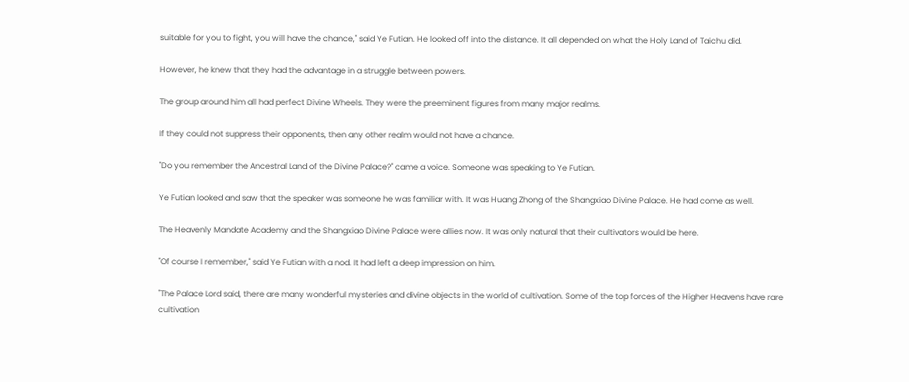suitable for you to fight, you will have the chance," said Ye Futian. He looked off into the distance. It all depended on what the Holy Land of Taichu did.

However, he knew that they had the advantage in a struggle between powers.

The group around him all had perfect Divine Wheels. They were the preeminent figures from many major realms.

If they could not suppress their opponents, then any other realm would not have a chance.

"Do you remember the Ancestral Land of the Divine Palace?" came a voice. Someone was speaking to Ye Futian.

Ye Futian looked and saw that the speaker was someone he was familiar with. It was Huang Zhong of the Shangxiao Divine Palace. He had come as well.

The Heavenly Mandate Academy and the Shangxiao Divine Palace were allies now. It was only natural that their cultivators would be here.

"Of course I remember," said Ye Futian with a nod. It had left a deep impression on him.

"The Palace Lord said, there are many wonderful mysteries and divine objects in the world of cultivation. Some of the top forces of the Higher Heavens have rare cultivation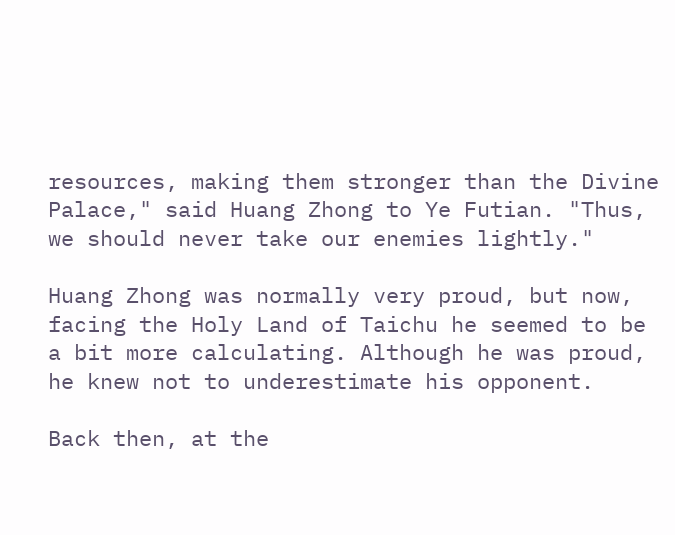resources, making them stronger than the Divine Palace," said Huang Zhong to Ye Futian. "Thus, we should never take our enemies lightly."

Huang Zhong was normally very proud, but now, facing the Holy Land of Taichu he seemed to be a bit more calculating. Although he was proud, he knew not to underestimate his opponent.

Back then, at the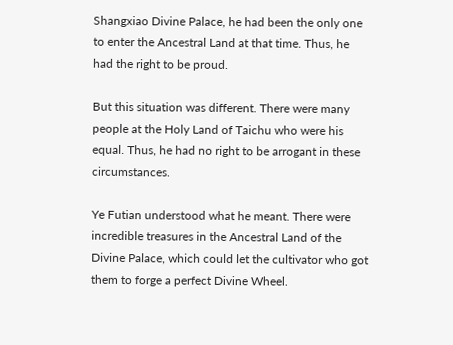Shangxiao Divine Palace, he had been the only one to enter the Ancestral Land at that time. Thus, he had the right to be proud.

But this situation was different. There were many people at the Holy Land of Taichu who were his equal. Thus, he had no right to be arrogant in these circumstances.

Ye Futian understood what he meant. There were incredible treasures in the Ancestral Land of the Divine Palace, which could let the cultivator who got them to forge a perfect Divine Wheel.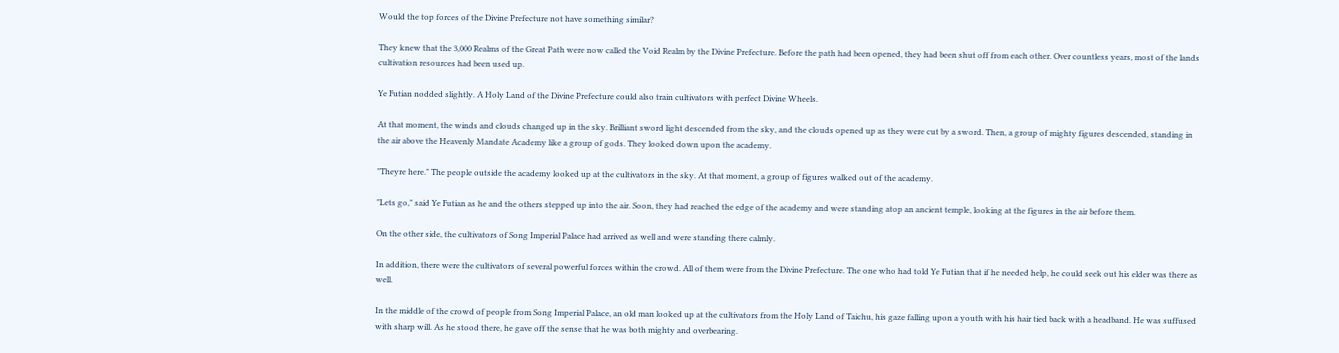Would the top forces of the Divine Prefecture not have something similar?

They knew that the 3,000 Realms of the Great Path were now called the Void Realm by the Divine Prefecture. Before the path had been opened, they had been shut off from each other. Over countless years, most of the lands cultivation resources had been used up.

Ye Futian nodded slightly. A Holy Land of the Divine Prefecture could also train cultivators with perfect Divine Wheels.

At that moment, the winds and clouds changed up in the sky. Brilliant sword light descended from the sky, and the clouds opened up as they were cut by a sword. Then, a group of mighty figures descended, standing in the air above the Heavenly Mandate Academy like a group of gods. They looked down upon the academy.

"Theyre here." The people outside the academy looked up at the cultivators in the sky. At that moment, a group of figures walked out of the academy.

"Lets go," said Ye Futian as he and the others stepped up into the air. Soon, they had reached the edge of the academy and were standing atop an ancient temple, looking at the figures in the air before them.

On the other side, the cultivators of Song Imperial Palace had arrived as well and were standing there calmly.

In addition, there were the cultivators of several powerful forces within the crowd. All of them were from the Divine Prefecture. The one who had told Ye Futian that if he needed help, he could seek out his elder was there as well.

In the middle of the crowd of people from Song Imperial Palace, an old man looked up at the cultivators from the Holy Land of Taichu, his gaze falling upon a youth with his hair tied back with a headband. He was suffused with sharp will. As he stood there, he gave off the sense that he was both mighty and overbearing.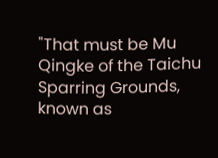"That must be Mu Qingke of the Taichu Sparring Grounds, known as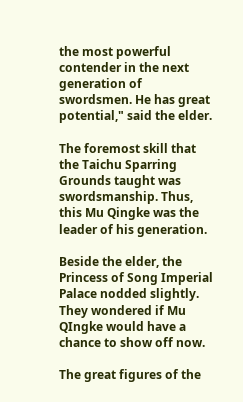the most powerful contender in the next generation of swordsmen. He has great potential," said the elder.

The foremost skill that the Taichu Sparring Grounds taught was swordsmanship. Thus, this Mu Qingke was the leader of his generation.

Beside the elder, the Princess of Song Imperial Palace nodded slightly. They wondered if Mu QIngke would have a chance to show off now.

The great figures of the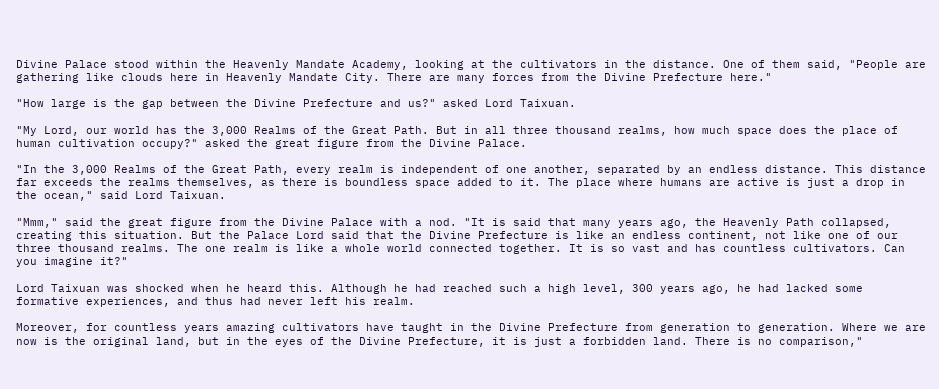Divine Palace stood within the Heavenly Mandate Academy, looking at the cultivators in the distance. One of them said, "People are gathering like clouds here in Heavenly Mandate City. There are many forces from the Divine Prefecture here."

"How large is the gap between the Divine Prefecture and us?" asked Lord Taixuan.

"My Lord, our world has the 3,000 Realms of the Great Path. But in all three thousand realms, how much space does the place of human cultivation occupy?" asked the great figure from the Divine Palace.

"In the 3,000 Realms of the Great Path, every realm is independent of one another, separated by an endless distance. This distance far exceeds the realms themselves, as there is boundless space added to it. The place where humans are active is just a drop in the ocean," said Lord Taixuan.

"Mmm," said the great figure from the Divine Palace with a nod. "It is said that many years ago, the Heavenly Path collapsed, creating this situation. But the Palace Lord said that the Divine Prefecture is like an endless continent, not like one of our three thousand realms. The one realm is like a whole world connected together. It is so vast and has countless cultivators. Can you imagine it?"

Lord Taixuan was shocked when he heard this. Although he had reached such a high level, 300 years ago, he had lacked some formative experiences, and thus had never left his realm.

Moreover, for countless years amazing cultivators have taught in the Divine Prefecture from generation to generation. Where we are now is the original land, but in the eyes of the Divine Prefecture, it is just a forbidden land. There is no comparison,"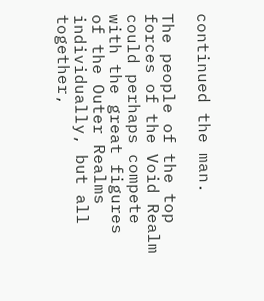continued the man.

The people of the top forces of the Void Realm could perhaps compete with the great figures of the Outer Realms individually, but all together,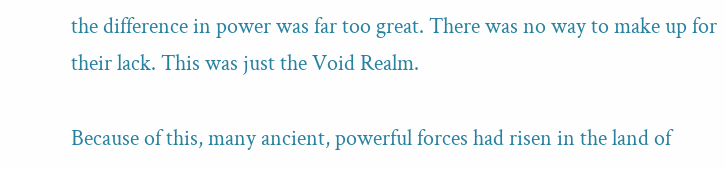the difference in power was far too great. There was no way to make up for their lack. This was just the Void Realm.

Because of this, many ancient, powerful forces had risen in the land of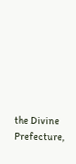the Divine Prefecture,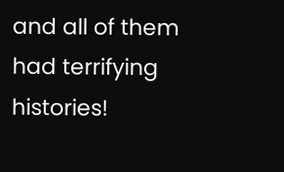and all of them had terrifying histories!